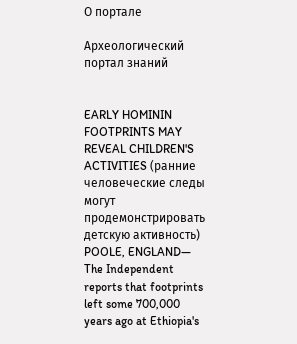О портале

Археологический портал знаний


EARLY HOMININ FOOTPRINTS MAY REVEAL CHILDREN'S ACTIVITIES (ранние человеческие следы могут продемонстрировать детскую активность)
POOLE, ENGLAND— The Independent reports that footprints left some 700,000 years ago at Ethiopia's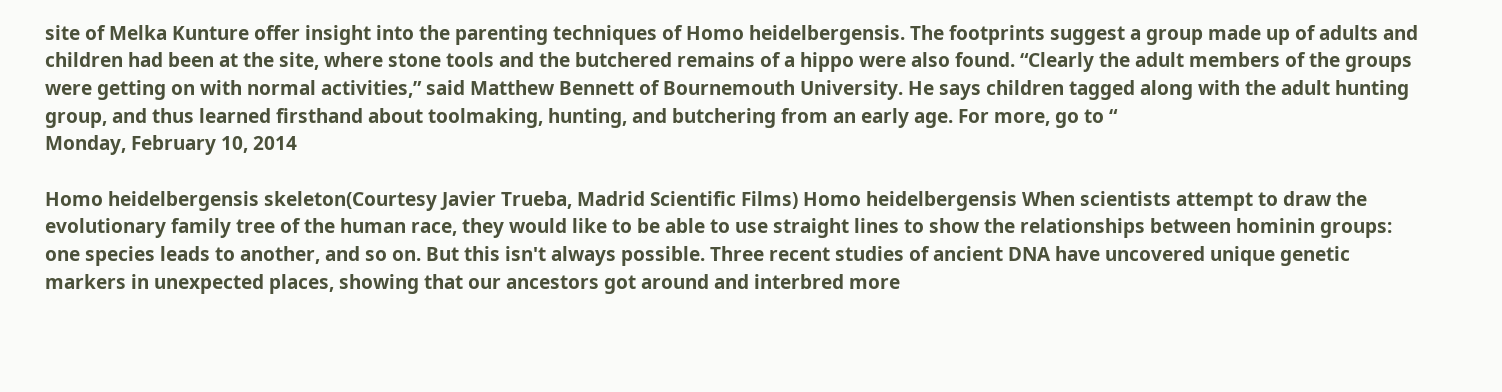site of Melka Kunture offer insight into the parenting techniques of Homo heidelbergensis. The footprints suggest a group made up of adults and children had been at the site, where stone tools and the butchered remains of a hippo were also found. “Clearly the adult members of the groups were getting on with normal activities,” said Matthew Bennett of Bournemouth University. He says children tagged along with the adult hunting group, and thus learned firsthand about toolmaking, hunting, and butchering from an early age. For more, go to “
Monday, February 10, 2014

Homo heidelbergensis skeleton(Courtesy Javier Trueba, Madrid Scientific Films) Homo heidelbergensis When scientists attempt to draw the evolutionary family tree of the human race, they would like to be able to use straight lines to show the relationships between hominin groups: one species leads to another, and so on. But this isn't always possible. Three recent studies of ancient DNA have uncovered unique genetic markers in unexpected places, showing that our ancestors got around and interbred more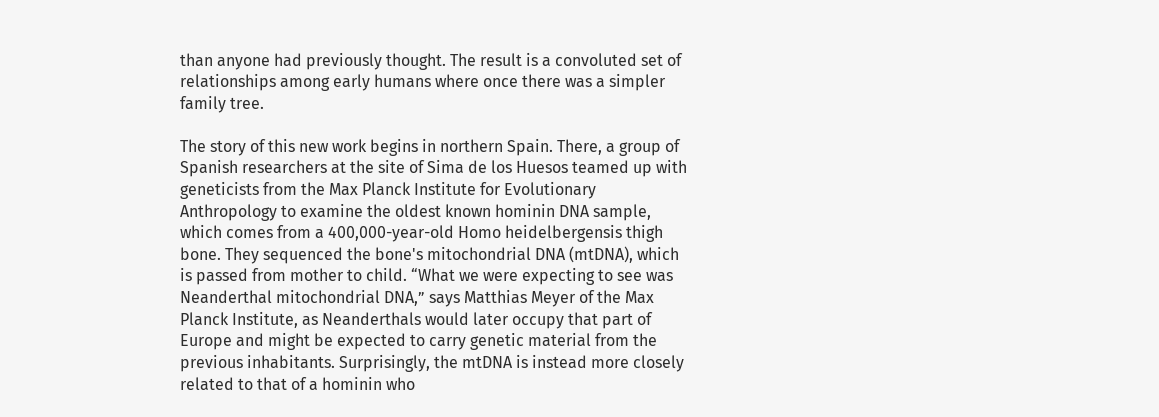than anyone had previously thought. The result is a convoluted set of relationships among early humans where once there was a simpler family tree.

The story of this new work begins in northern Spain. There, a group of Spanish researchers at the site of Sima de los Huesos teamed up with geneticists from the Max Planck Institute for Evolutionary Anthropology to examine the oldest known hominin DNA sample, which comes from a 400,000-year-old Homo heidelbergensis thigh bone. They sequenced the bone's mitochondrial DNA (mtDNA), which is passed from mother to child. “What we were expecting to see was Neanderthal mitochondrial DNA,” says Matthias Meyer of the Max Planck Institute, as Neanderthals would later occupy that part of Europe and might be expected to carry genetic material from the previous inhabitants. Surprisingly, the mtDNA is instead more closely related to that of a hominin who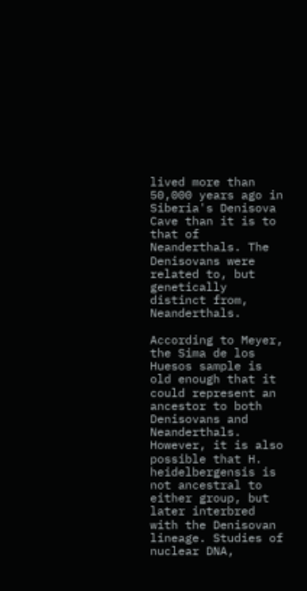lived more than 50,000 years ago in Siberia's Denisova Cave than it is to that of Neanderthals. The Denisovans were related to, but genetically distinct from, Neanderthals.

According to Meyer, the Sima de los Huesos sample is old enough that it could represent an ancestor to both Denisovans and Neanderthals. However, it is also possible that H. heidelbergensis is not ancestral to either group, but later interbred with the Denisovan lineage. Studies of nuclear DNA,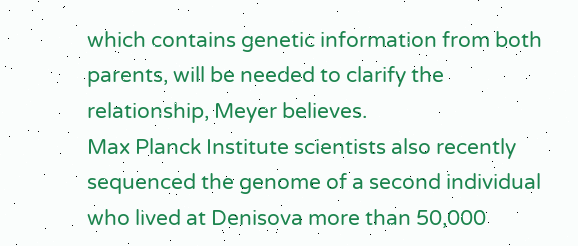which contains genetic information from both parents, will be needed to clarify the relationship, Meyer believes.
Max Planck Institute scientists also recently sequenced the genome of a second individual who lived at Denisova more than 50,000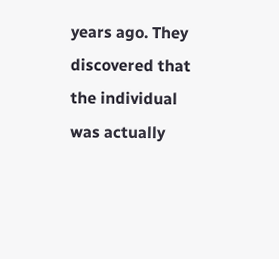years ago. They discovered that the individual was actually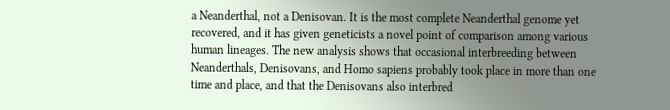a Neanderthal, not a Denisovan. It is the most complete Neanderthal genome yet recovered, and it has given geneticists a novel point of comparison among various human lineages. The new analysis shows that occasional interbreeding between Neanderthals, Denisovans, and Homo sapiens probably took place in more than one time and place, and that the Denisovans also interbred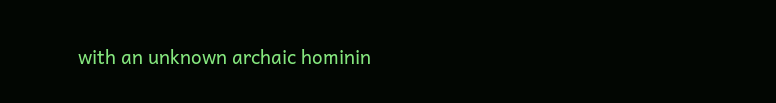with an unknown archaic hominin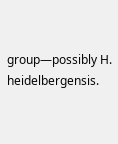group—possibly H. heidelbergensis.